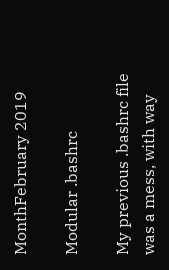MonthFebruary 2019

Modular .bashrc

My previous .bashrc file was a mess, with way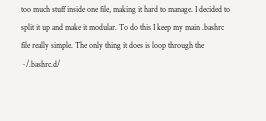too much stuff inside one file, making it hard to manage. I decided to split it up and make it modular. To do this I keep my main .bashrc file really simple. The only thing it does is loop through the ~/.bashrc.d/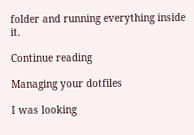folder and running everything inside it.

Continue reading

Managing your dotfiles

I was looking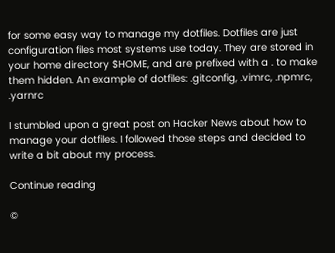for some easy way to manage my dotfiles. Dotfiles are just configuration files most systems use today. They are stored in your home directory $HOME, and are prefixed with a . to make them hidden. An example of dotfiles: .gitconfig, .vimrc, .npmrc, .yarnrc

I stumbled upon a great post on Hacker News about how to manage your dotfiles. I followed those steps and decided to write a bit about my process.

Continue reading

©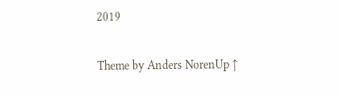2019

Theme by Anders NorenUp ↑